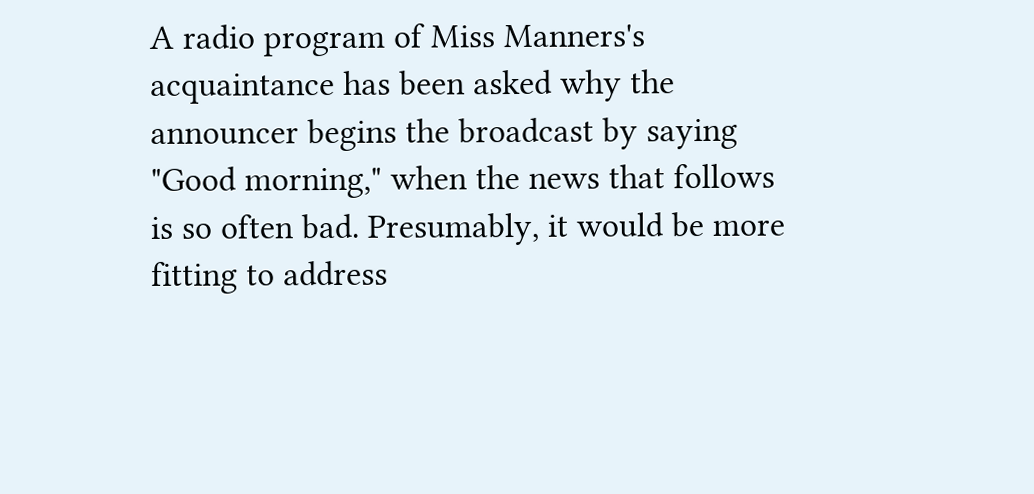A radio program of Miss Manners's acquaintance has been asked why the announcer begins the broadcast by saying "Good morning," when the news that follows is so often bad. Presumably, it would be more fitting to address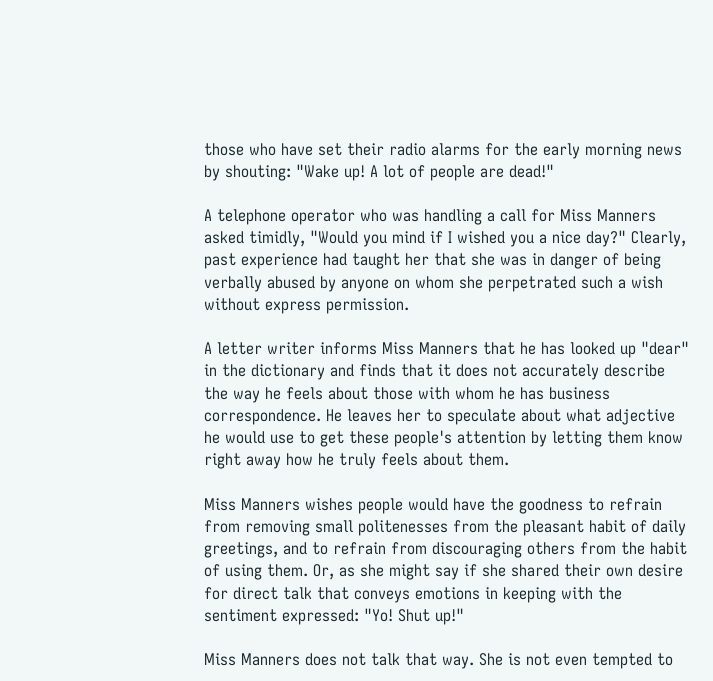those who have set their radio alarms for the early morning news by shouting: "Wake up! A lot of people are dead!"

A telephone operator who was handling a call for Miss Manners asked timidly, "Would you mind if I wished you a nice day?" Clearly, past experience had taught her that she was in danger of being verbally abused by anyone on whom she perpetrated such a wish without express permission.

A letter writer informs Miss Manners that he has looked up "dear" in the dictionary and finds that it does not accurately describe the way he feels about those with whom he has business correspondence. He leaves her to speculate about what adjective he would use to get these people's attention by letting them know right away how he truly feels about them.

Miss Manners wishes people would have the goodness to refrain from removing small politenesses from the pleasant habit of daily greetings, and to refrain from discouraging others from the habit of using them. Or, as she might say if she shared their own desire for direct talk that conveys emotions in keeping with the sentiment expressed: "Yo! Shut up!"

Miss Manners does not talk that way. She is not even tempted to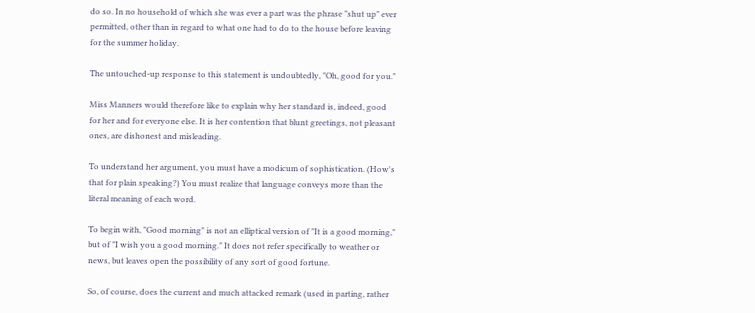do so. In no household of which she was ever a part was the phrase "shut up" ever permitted, other than in regard to what one had to do to the house before leaving for the summer holiday.

The untouched-up response to this statement is undoubtedly, "Oh, good for you."

Miss Manners would therefore like to explain why her standard is, indeed, good for her and for everyone else. It is her contention that blunt greetings, not pleasant ones, are dishonest and misleading.

To understand her argument, you must have a modicum of sophistication. (How's that for plain speaking?) You must realize that language conveys more than the literal meaning of each word.

To begin with, "Good morning" is not an elliptical version of "It is a good morning," but of "I wish you a good morning." It does not refer specifically to weather or news, but leaves open the possibility of any sort of good fortune.

So, of course, does the current and much attacked remark (used in parting, rather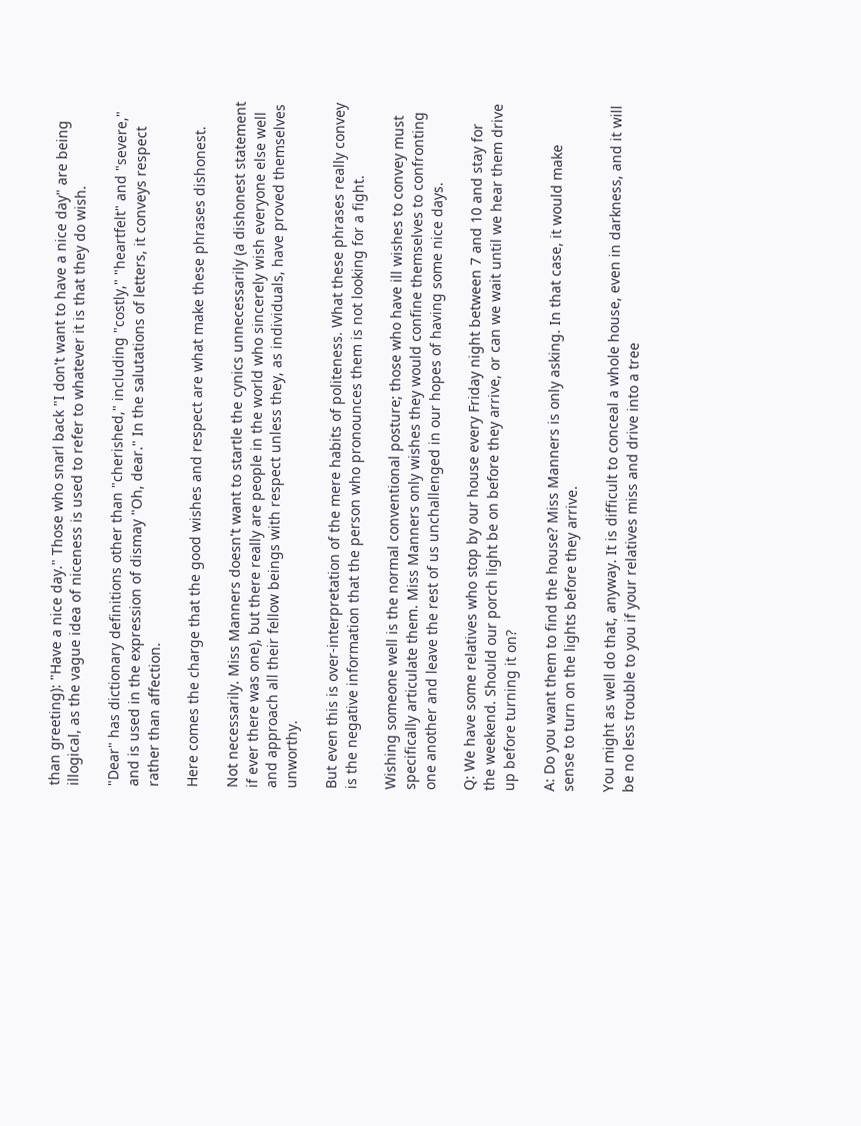than greeting): "Have a nice day." Those who snarl back "I don't want to have a nice day" are being illogical, as the vague idea of niceness is used to refer to whatever it is that they do wish.

"Dear" has dictionary definitions other than "cherished," including "costly," "heartfelt" and "severe," and is used in the expression of dismay "Oh, dear." In the salutations of letters, it conveys respect rather than affection.

Here comes the charge that the good wishes and respect are what make these phrases dishonest.

Not necessarily. Miss Manners doesn't want to startle the cynics unnecessarily (a dishonest statement if ever there was one), but there really are people in the world who sincerely wish everyone else well and approach all their fellow beings with respect unless they, as individuals, have proved themselves unworthy.

But even this is over-interpretation of the mere habits of politeness. What these phrases really convey is the negative information that the person who pronounces them is not looking for a fight.

Wishing someone well is the normal conventional posture; those who have ill wishes to convey must specifically articulate them. Miss Manners only wishes they would confine themselves to confronting one another and leave the rest of us unchallenged in our hopes of having some nice days.

Q: We have some relatives who stop by our house every Friday night between 7 and 10 and stay for the weekend. Should our porch light be on before they arrive, or can we wait until we hear them drive up before turning it on?

A: Do you want them to find the house? Miss Manners is only asking. In that case, it would make sense to turn on the lights before they arrive.

You might as well do that, anyway. It is difficult to conceal a whole house, even in darkness, and it will be no less trouble to you if your relatives miss and drive into a tree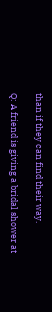than if they can find their way.

Q: A friend is giving a bridal shower at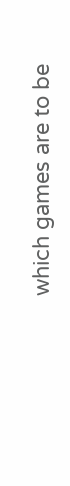which games are to be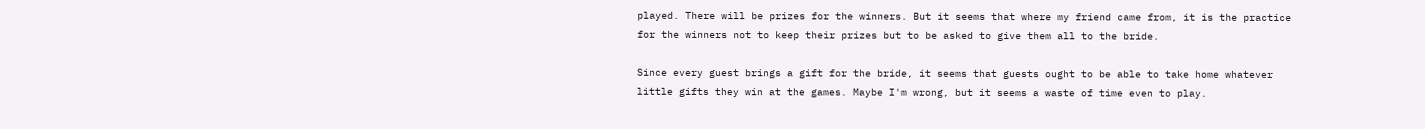played. There will be prizes for the winners. But it seems that where my friend came from, it is the practice for the winners not to keep their prizes but to be asked to give them all to the bride.

Since every guest brings a gift for the bride, it seems that guests ought to be able to take home whatever little gifts they win at the games. Maybe I'm wrong, but it seems a waste of time even to play.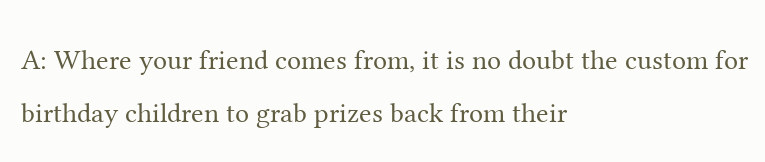A: Where your friend comes from, it is no doubt the custom for birthday children to grab prizes back from their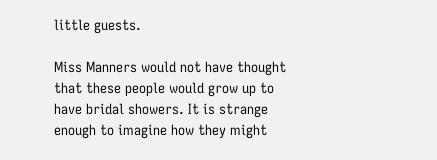little guests.

Miss Manners would not have thought that these people would grow up to have bridal showers. It is strange enough to imagine how they might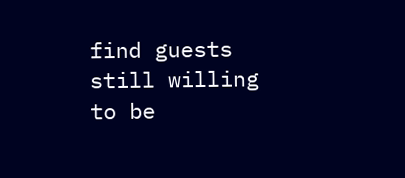find guests still willing to be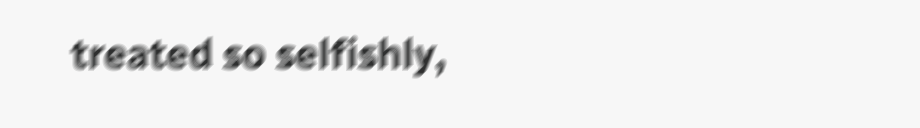treated so selfishly,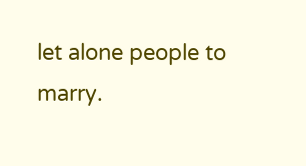let alone people to marry.